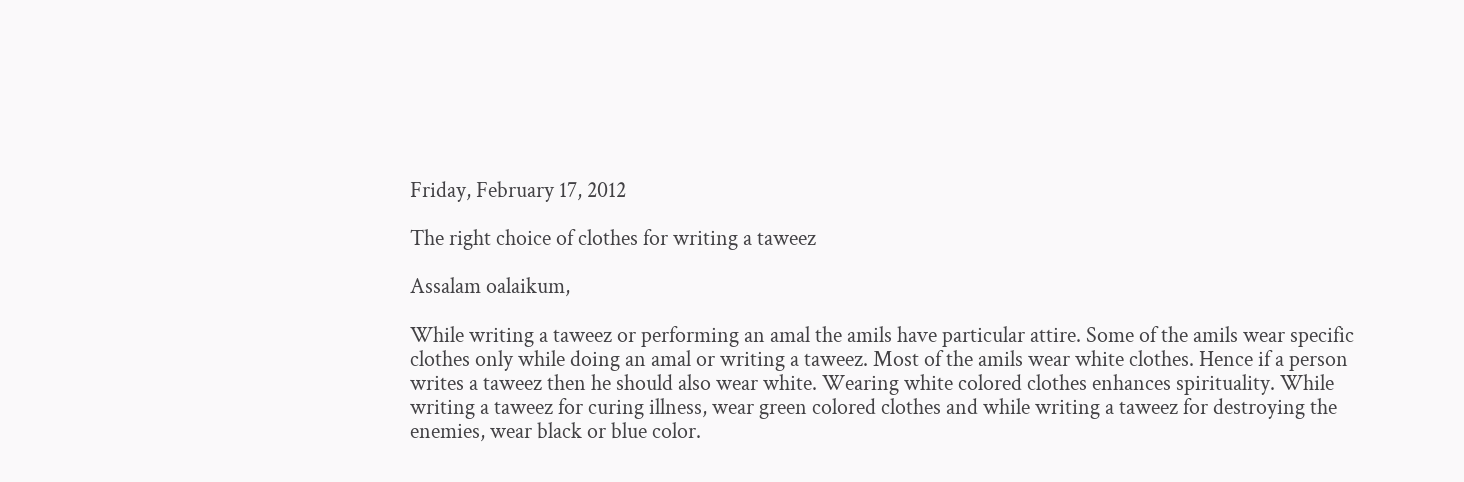Friday, February 17, 2012

The right choice of clothes for writing a taweez

Assalam oalaikum,

While writing a taweez or performing an amal the amils have particular attire. Some of the amils wear specific clothes only while doing an amal or writing a taweez. Most of the amils wear white clothes. Hence if a person writes a taweez then he should also wear white. Wearing white colored clothes enhances spirituality. While writing a taweez for curing illness, wear green colored clothes and while writing a taweez for destroying the enemies, wear black or blue color.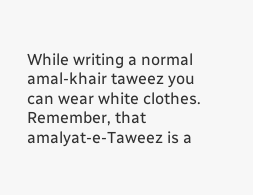While writing a normal amal-khair taweez you can wear white clothes. Remember, that amalyat-e-Taweez is a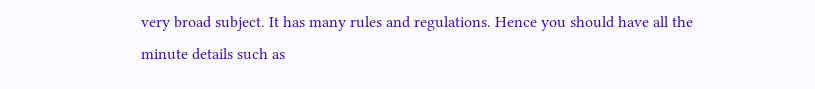very broad subject. It has many rules and regulations. Hence you should have all the minute details such as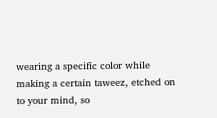wearing a specific color while making a certain taweez, etched on to your mind, so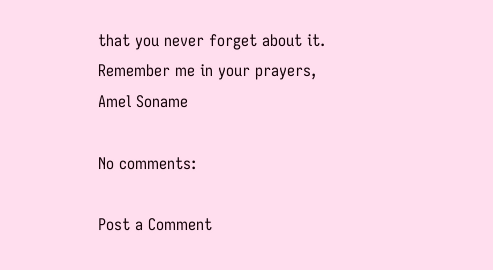that you never forget about it.
Remember me in your prayers,
Amel Soname

No comments:

Post a Comment